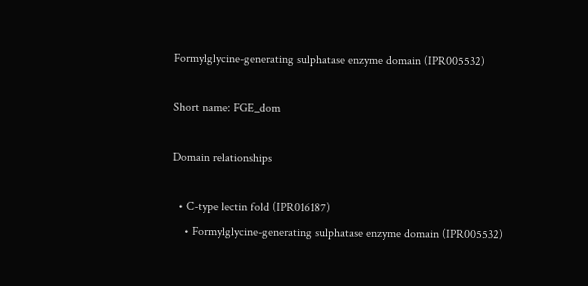Formylglycine-generating sulphatase enzyme domain (IPR005532)

Short name: FGE_dom

Domain relationships

  • C-type lectin fold (IPR016187)
    • Formylglycine-generating sulphatase enzyme domain (IPR005532)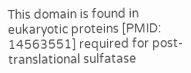This domain is found in eukaryotic proteins [PMID: 14563551] required for post-translational sulfatase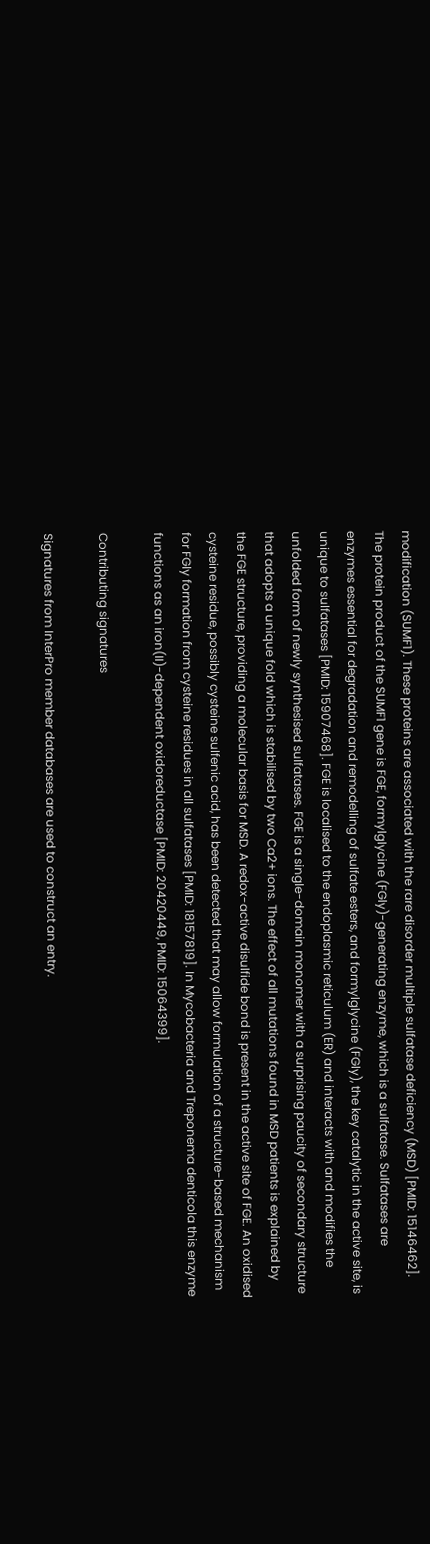modification (SUMF1). These proteins are associated with the rare disorder multiple sulfatase deficiency (MSD) [PMID: 15146462]. The protein product of the SUMF1 gene is FGE, formylglycine (FGly)-generating enzyme, which is a sulfatase. Sulfatases are enzymes essential for degradation and remodelling of sulfate esters, and formylglycine (FGly), the key catalytic in the active site, is unique to sulfatases [PMID: 15907468]. FGE is localised to the endoplasmic reticulum (ER) and interacts with and modifies the unfolded form of newly synthesised sulfatases. FGE is a single-domain monomer with a surprising paucity of secondary structure that adopts a unique fold which is stabilised by two Ca2+ ions. The effect of all mutations found in MSD patients is explained by the FGE structure, providing a molecular basis for MSD. A redox-active disulfide bond is present in the active site of FGE. An oxidised cysteine residue, possibly cysteine sulfenic acid, has been detected that may allow formulation of a structure-based mechanism for FGly formation from cysteine residues in all sulfatases [PMID: 18157819]. In Mycobacteria and Treponema denticola this enzyme functions as an iron(II)-dependent oxidoreductase [PMID: 20420449, PMID: 15064399].

Contributing signatures

Signatures from InterPro member databases are used to construct an entry.